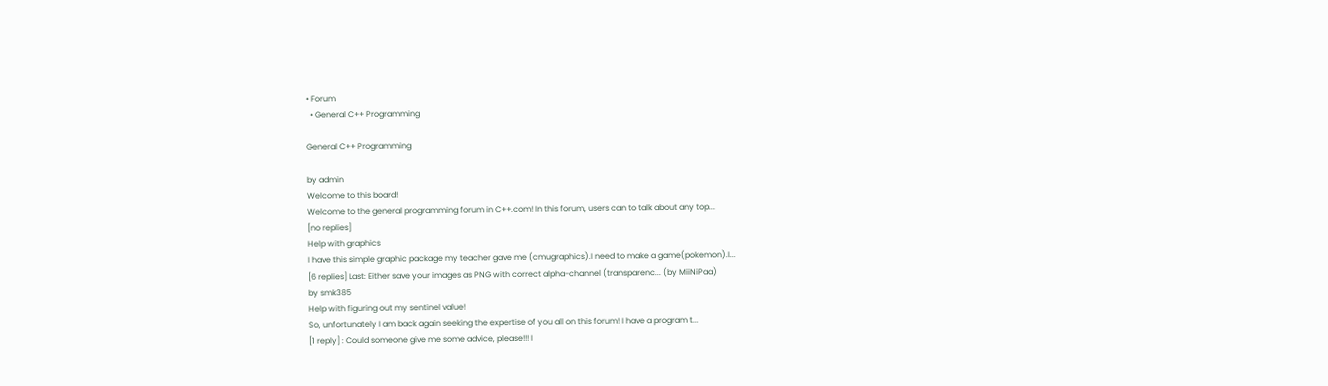• Forum
  • General C++ Programming

General C++ Programming

by admin
Welcome to this board!
Welcome to the general programming forum in C++.com! In this forum, users can to talk about any top...
[no replies]
Help with graphics
I have this simple graphic package my teacher gave me (cmugraphics).I need to make a game(pokemon).I...
[6 replies] Last: Either save your images as PNG with correct alpha-channel (transparenc... (by MiiNiPaa)
by smk385
Help with figuring out my sentinel value!
So, unfortunately I am back again seeking the expertise of you all on this forum! I have a program t...
[1 reply] : Could someone give me some advice, please!!! I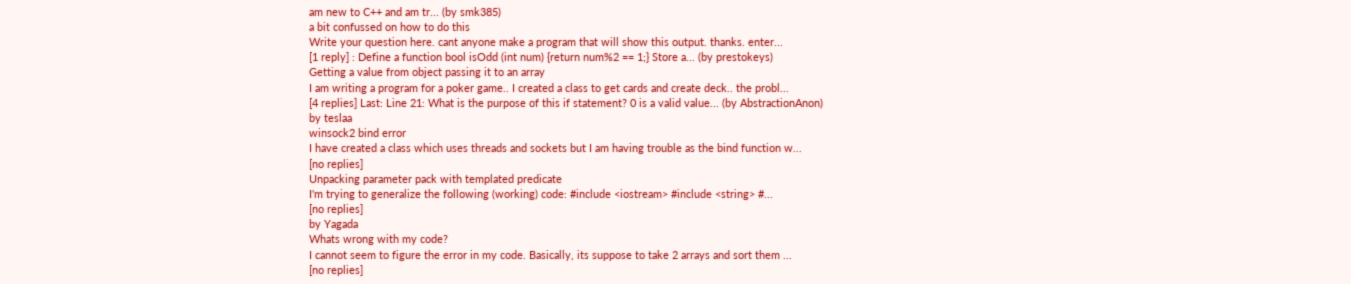am new to C++ and am tr... (by smk385)
a bit confussed on how to do this
Write your question here. cant anyone make a program that will show this output. thanks. enter...
[1 reply] : Define a function bool isOdd (int num) {return num%2 == 1;} Store a... (by prestokeys)
Getting a value from object passing it to an array
I am writing a program for a poker game.. I created a class to get cards and create deck.. the probl...
[4 replies] Last: Line 21: What is the purpose of this if statement? 0 is a valid value... (by AbstractionAnon)
by teslaa
winsock2 bind error
I have created a class which uses threads and sockets but I am having trouble as the bind function w...
[no replies]
Unpacking parameter pack with templated predicate
I'm trying to generalize the following (working) code: #include <iostream> #include <string> #...
[no replies]
by Yagada
Whats wrong with my code?
I cannot seem to figure the error in my code. Basically, its suppose to take 2 arrays and sort them ...
[no replies]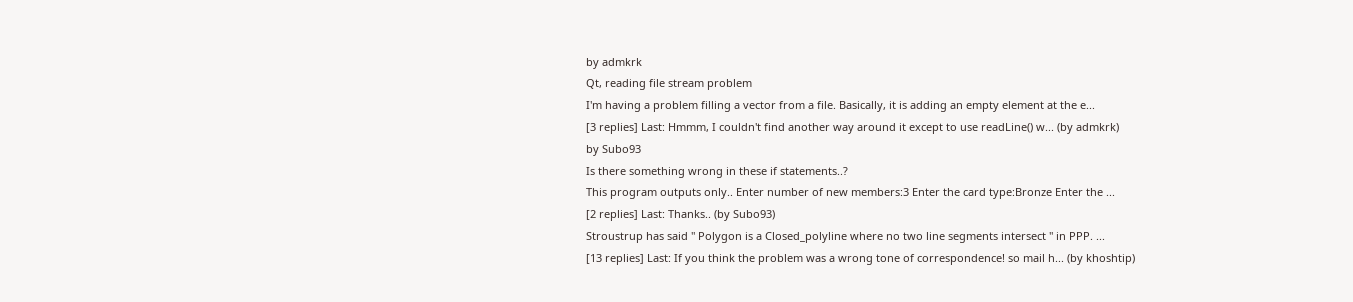by admkrk
Qt, reading file stream problem
I'm having a problem filling a vector from a file. Basically, it is adding an empty element at the e...
[3 replies] Last: Hmmm, I couldn't find another way around it except to use readLine() w... (by admkrk)
by Subo93
Is there something wrong in these if statements..?
This program outputs only.. Enter number of new members:3 Enter the card type:Bronze Enter the ...
[2 replies] Last: Thanks.. (by Subo93)
Stroustrup has said " Polygon is a Closed_polyline where no two line segments intersect " in PPP. ...
[13 replies] Last: If you think the problem was a wrong tone of correspondence! so mail h... (by khoshtip)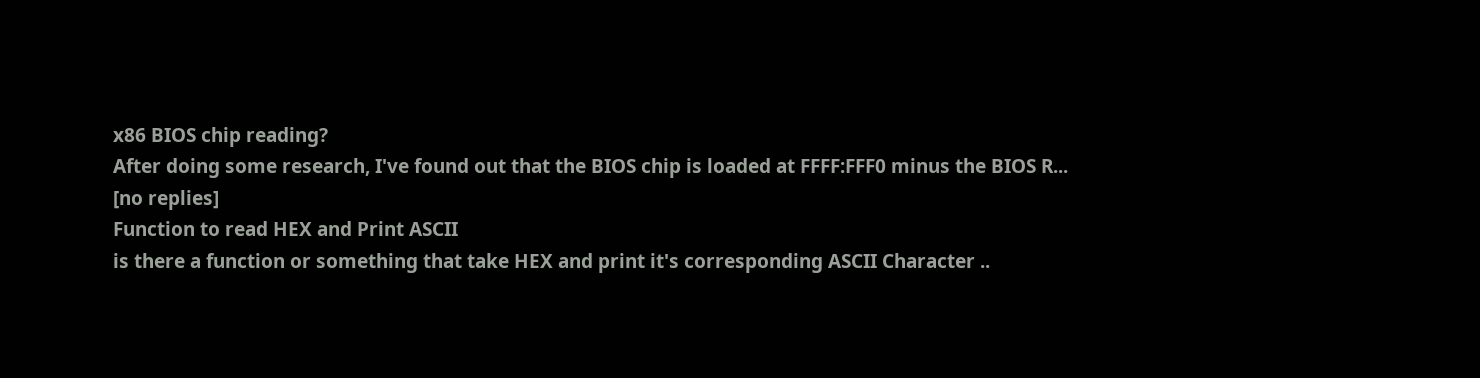x86 BIOS chip reading?
After doing some research, I've found out that the BIOS chip is loaded at FFFF:FFF0 minus the BIOS R...
[no replies]
Function to read HEX and Print ASCII
is there a function or something that take HEX and print it's corresponding ASCII Character ..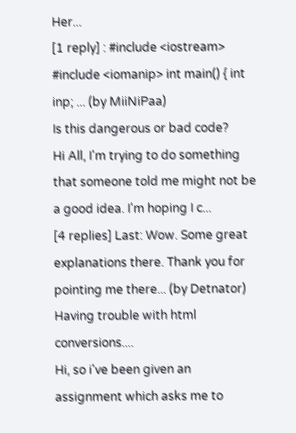Her...
[1 reply] : #include <iostream> #include <iomanip> int main() { int inp; ... (by MiiNiPaa)
Is this dangerous or bad code?
Hi All, I'm trying to do something that someone told me might not be a good idea. I'm hoping I c...
[4 replies] Last: Wow. Some great explanations there. Thank you for pointing me there... (by Detnator)
Having trouble with html conversions....
Hi, so i've been given an assignment which asks me to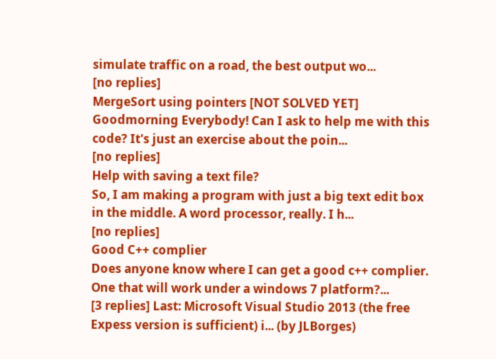simulate traffic on a road, the best output wo...
[no replies]
MergeSort using pointers [NOT SOLVED YET]
Goodmorning Everybody! Can I ask to help me with this code? It's just an exercise about the poin...
[no replies]
Help with saving a text file?
So, I am making a program with just a big text edit box in the middle. A word processor, really. I h...
[no replies]
Good C++ complier
Does anyone know where I can get a good c++ complier. One that will work under a windows 7 platform?...
[3 replies] Last: Microsoft Visual Studio 2013 (the free Expess version is sufficient) i... (by JLBorges)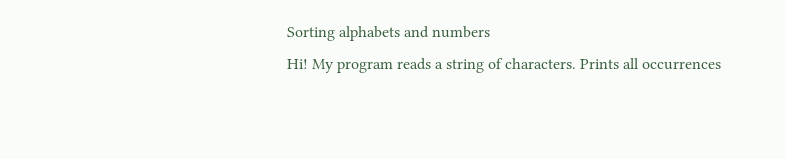Sorting alphabets and numbers
Hi! My program reads a string of characters. Prints all occurrences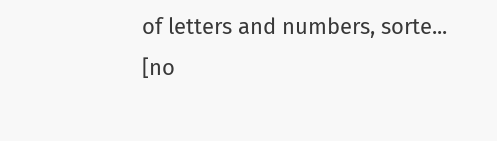of letters and numbers, sorte...
[no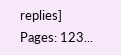replies]
Pages: 123...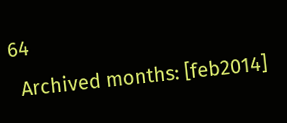64
  Archived months: [feb2014]